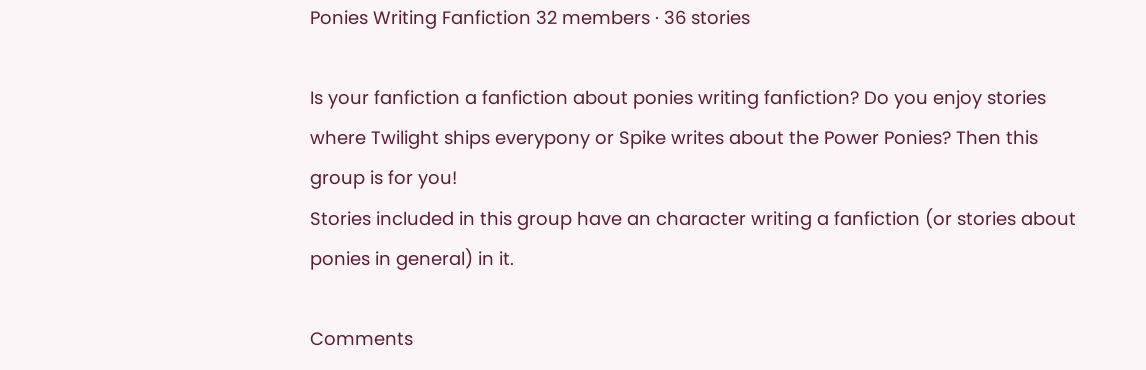Ponies Writing Fanfiction 32 members · 36 stories

Is your fanfiction a fanfiction about ponies writing fanfiction? Do you enjoy stories where Twilight ships everypony or Spike writes about the Power Ponies? Then this group is for you!
Stories included in this group have an character writing a fanfiction (or stories about ponies in general) in it.

Comments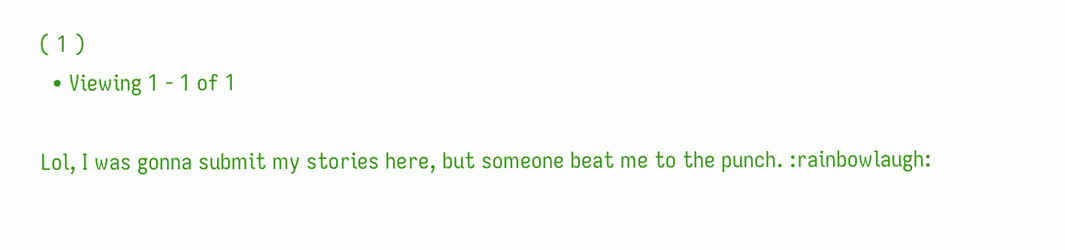( 1 )
  • Viewing 1 - 1 of 1

Lol, I was gonna submit my stories here, but someone beat me to the punch. :rainbowlaugh: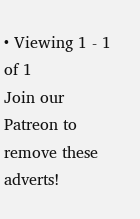• Viewing 1 - 1 of 1
Join our Patreon to remove these adverts!